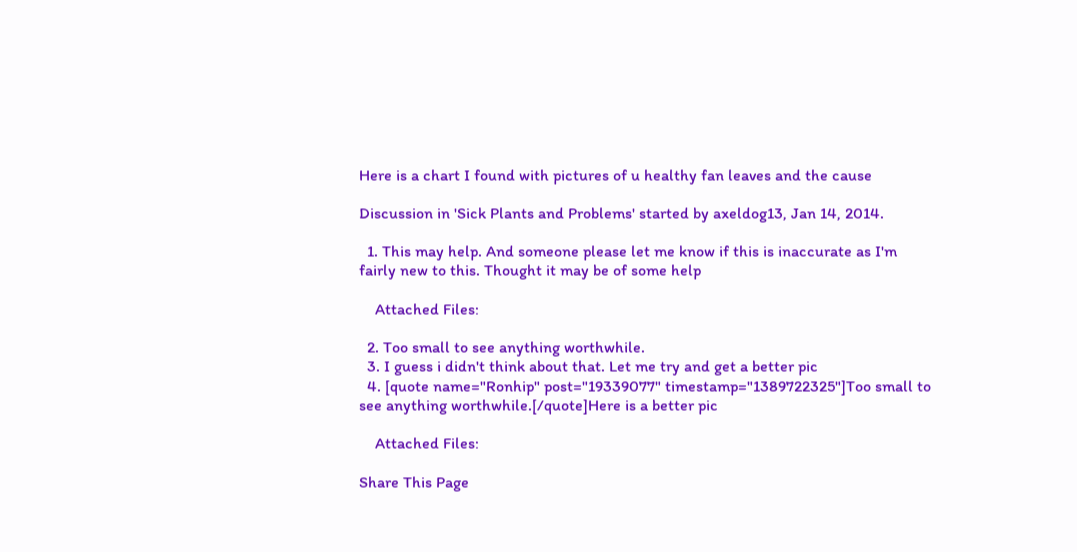Here is a chart I found with pictures of u healthy fan leaves and the cause

Discussion in 'Sick Plants and Problems' started by axeldog13, Jan 14, 2014.

  1. This may help. And someone please let me know if this is inaccurate as I'm fairly new to this. Thought it may be of some help

    Attached Files:

  2. Too small to see anything worthwhile.
  3. I guess i didn't think about that. Let me try and get a better pic
  4. [quote name="Ronhip" post="19339077" timestamp="1389722325"]Too small to see anything worthwhile.[/quote]Here is a better pic

    Attached Files:

Share This Page